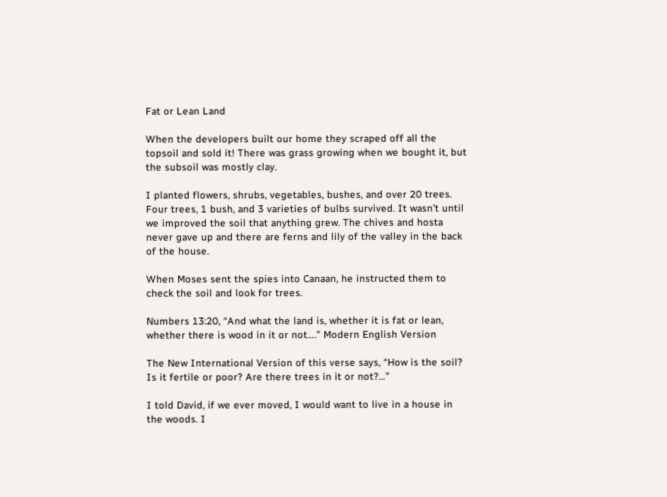Fat or Lean Land

When the developers built our home they scraped off all the topsoil and sold it! There was grass growing when we bought it, but the subsoil was mostly clay.

I planted flowers, shrubs, vegetables, bushes, and over 20 trees. Four trees, 1 bush, and 3 varieties of bulbs survived. It wasn’t until we improved the soil that anything grew. The chives and hosta never gave up and there are ferns and lily of the valley in the back of the house.

When Moses sent the spies into Canaan, he instructed them to check the soil and look for trees.

Numbers 13:20, “And what the land is, whether it is fat or lean, whether there is wood in it or not….” Modern English Version

The New International Version of this verse says, “How is the soil? Is it fertile or poor? Are there trees in it or not?…”

I told David, if we ever moved, I would want to live in a house in the woods. I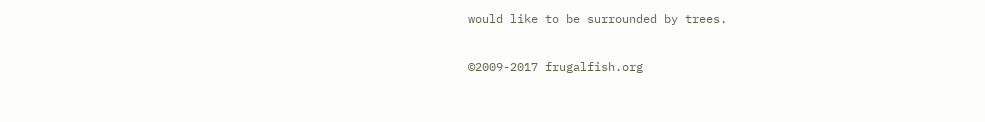would like to be surrounded by trees.

©2009-2017 frugalfish.org